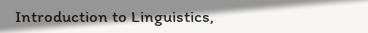Introduction to Linguistics,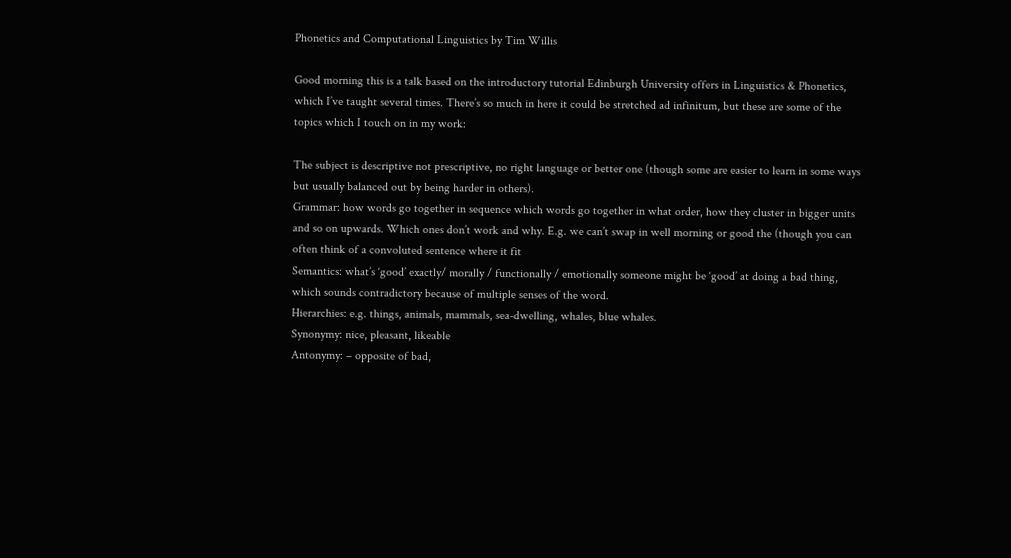Phonetics and Computational Linguistics by Tim Willis

Good morning this is a talk based on the introductory tutorial Edinburgh University offers in Linguistics & Phonetics, which I’ve taught several times. There’s so much in here it could be stretched ad infinitum, but these are some of the topics which I touch on in my work:

The subject is descriptive not prescriptive, no right language or better one (though some are easier to learn in some ways but usually balanced out by being harder in others).
Grammar: how words go together in sequence which words go together in what order, how they cluster in bigger units and so on upwards. Which ones don’t work and why. E.g. we can’t swap in well morning or good the (though you can often think of a convoluted sentence where it fit
Semantics: what’s ‘good’ exactly/ morally / functionally / emotionally someone might be ‘good’ at doing a bad thing, which sounds contradictory because of multiple senses of the word.
Hierarchies: e.g. things, animals, mammals, sea-dwelling, whales, blue whales.
Synonymy: nice, pleasant, likeable
Antonymy: – opposite of bad,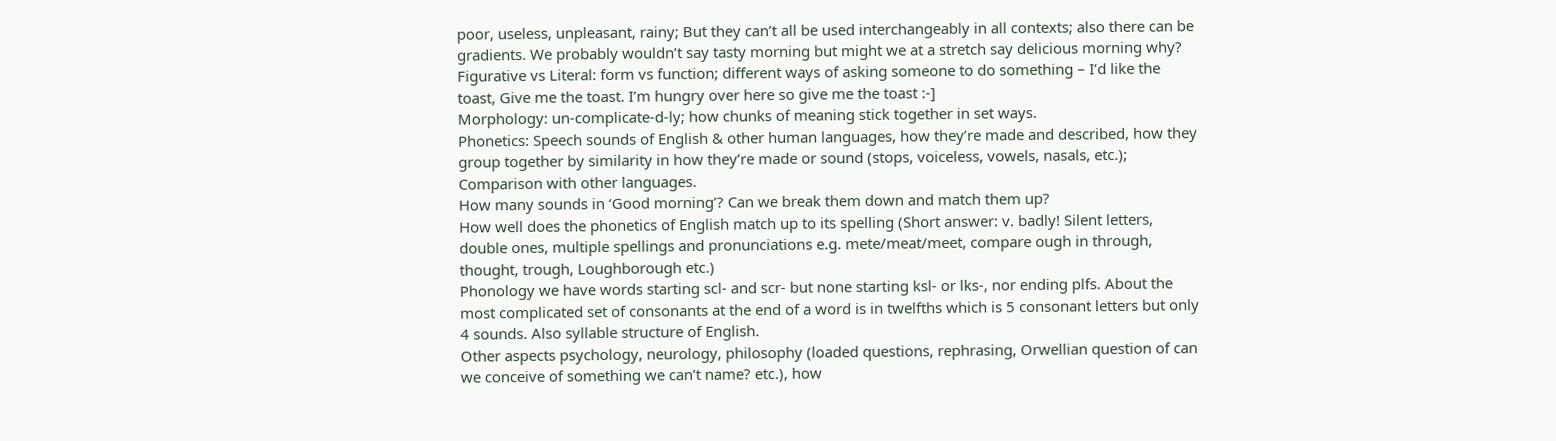poor, useless, unpleasant, rainy; But they can’t all be used interchangeably in all contexts; also there can be gradients. We probably wouldn’t say tasty morning but might we at a stretch say delicious morning why?
Figurative vs Literal: form vs function; different ways of asking someone to do something – I’d like the toast, Give me the toast. I’m hungry over here so give me the toast :-]
Morphology: un-complicate-d-ly; how chunks of meaning stick together in set ways.
Phonetics: Speech sounds of English & other human languages, how they’re made and described, how they group together by similarity in how they’re made or sound (stops, voiceless, vowels, nasals, etc.); Comparison with other languages.
How many sounds in ‘Good morning’? Can we break them down and match them up?
How well does the phonetics of English match up to its spelling (Short answer: v. badly! Silent letters, double ones, multiple spellings and pronunciations e.g. mete/meat/meet, compare ough in through, thought, trough, Loughborough etc.)
Phonology we have words starting scl- and scr- but none starting ksl- or lks-, nor ending plfs. About the most complicated set of consonants at the end of a word is in twelfths which is 5 consonant letters but only 4 sounds. Also syllable structure of English.
Other aspects psychology, neurology, philosophy (loaded questions, rephrasing, Orwellian question of can we conceive of something we can’t name? etc.), how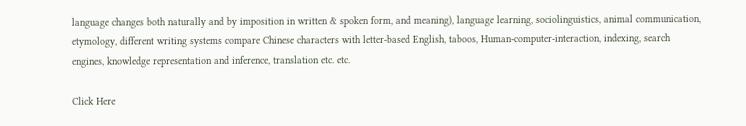language changes both naturally and by imposition in written & spoken form, and meaning), language learning, sociolinguistics, animal communication, etymology, different writing systems compare Chinese characters with letter-based English, taboos, Human-computer-interaction, indexing, search engines, knowledge representation and inference, translation etc. etc.

Click Here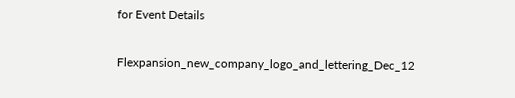for Event Details

Flexpansion_new_company_logo_and_lettering_Dec_12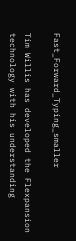Fast_Forward_Typing_smaller

Tim Willis has developed the Flexpansion technology with his understanding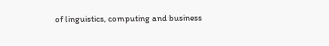of linguistics, computing and business